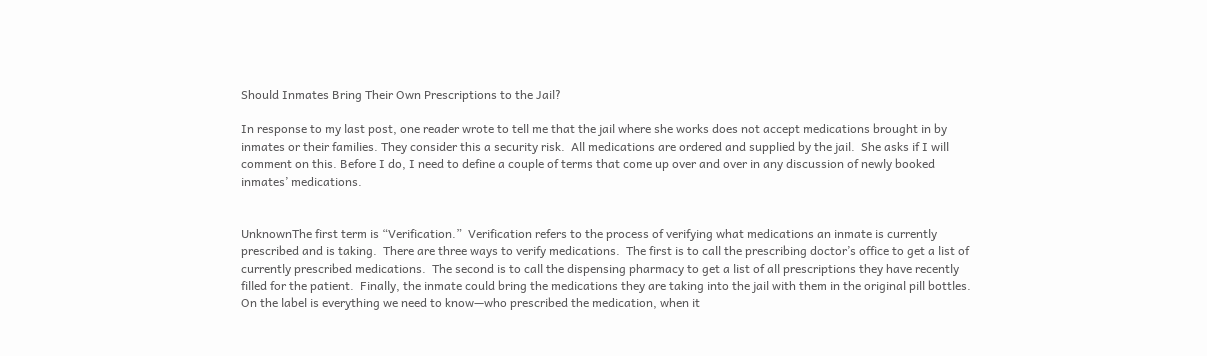Should Inmates Bring Their Own Prescriptions to the Jail?

In response to my last post, one reader wrote to tell me that the jail where she works does not accept medications brought in by inmates or their families. They consider this a security risk.  All medications are ordered and supplied by the jail.  She asks if I will comment on this. Before I do, I need to define a couple of terms that come up over and over in any discussion of newly booked inmates’ medications.


UnknownThe first term is “Verification.”  Verification refers to the process of verifying what medications an inmate is currently prescribed and is taking.  There are three ways to verify medications.  The first is to call the prescribing doctor’s office to get a list of currently prescribed medications.  The second is to call the dispensing pharmacy to get a list of all prescriptions they have recently filled for the patient.  Finally, the inmate could bring the medications they are taking into the jail with them in the original pill bottles.  On the label is everything we need to know—who prescribed the medication, when it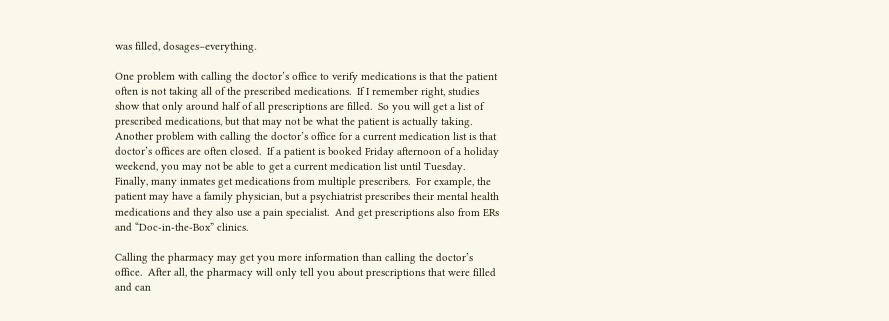was filled, dosages–everything.

One problem with calling the doctor’s office to verify medications is that the patient often is not taking all of the prescribed medications.  If I remember right, studies show that only around half of all prescriptions are filled.  So you will get a list of prescribed medications, but that may not be what the patient is actually taking.  Another problem with calling the doctor’s office for a current medication list is that doctor’s offices are often closed.  If a patient is booked Friday afternoon of a holiday weekend, you may not be able to get a current medication list until Tuesday.  Finally, many inmates get medications from multiple prescribers.  For example, the patient may have a family physician, but a psychiatrist prescribes their mental health medications and they also use a pain specialist.  And get prescriptions also from ERs and “Doc-in-the-Box” clinics.

Calling the pharmacy may get you more information than calling the doctor’s office.  After all, the pharmacy will only tell you about prescriptions that were filled and can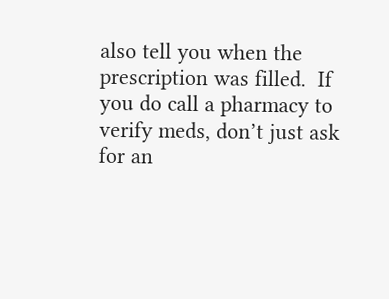also tell you when the prescription was filled.  If you do call a pharmacy to verify meds, don’t just ask for an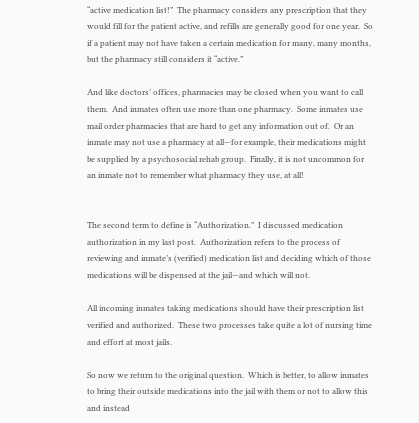“active medication list!”  The pharmacy considers any prescription that they would fill for the patient active, and refills are generally good for one year.  So if a patient may not have taken a certain medication for many, many months, but the pharmacy still considers it “active.”

And like doctors’ offices, pharmacies may be closed when you want to call them.  And inmates often use more than one pharmacy.  Some inmates use mail order pharmacies that are hard to get any information out of.  Or an inmate may not use a pharmacy at all—for example, their medications might be supplied by a psychosocial rehab group.  Finally, it is not uncommon for an inmate not to remember what pharmacy they use, at all!


The second term to define is “Authorization.”  I discussed medication authorization in my last post.  Authorization refers to the process of reviewing and inmate’s (verified) medication list and deciding which of those medications will be dispensed at the jail—and which will not.

All incoming inmates taking medications should have their prescription list verified and authorized.  These two processes take quite a lot of nursing time and effort at most jails.

So now we return to the original question.  Which is better, to allow inmates to bring their outside medications into the jail with them or not to allow this and instead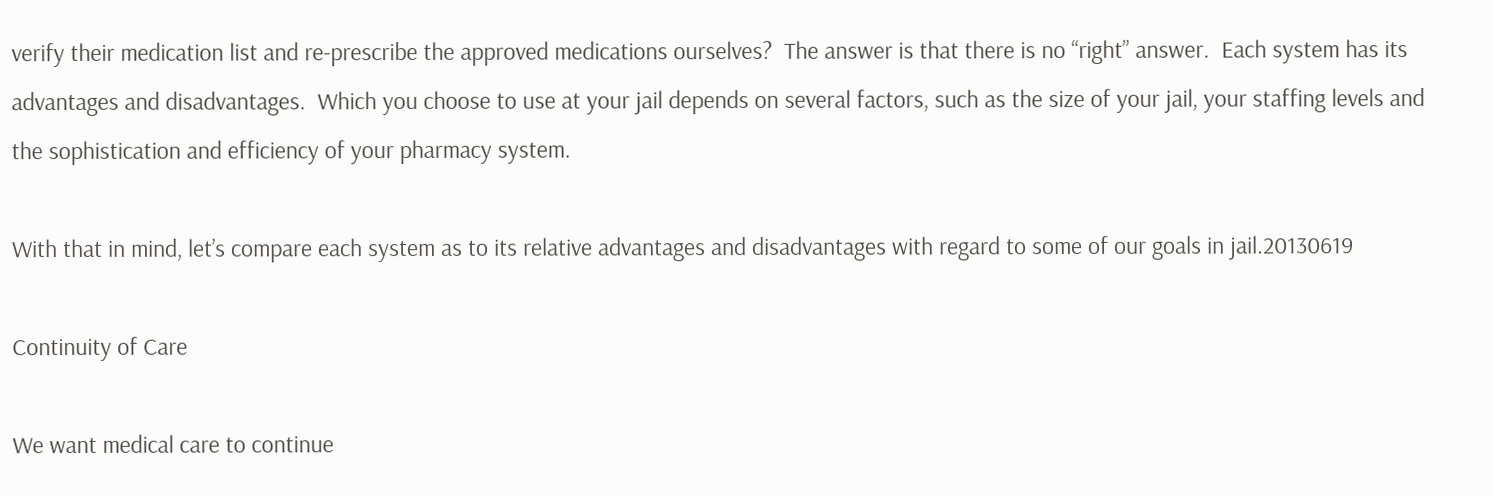verify their medication list and re-prescribe the approved medications ourselves?  The answer is that there is no “right” answer.  Each system has its advantages and disadvantages.  Which you choose to use at your jail depends on several factors, such as the size of your jail, your staffing levels and the sophistication and efficiency of your pharmacy system.

With that in mind, let’s compare each system as to its relative advantages and disadvantages with regard to some of our goals in jail.20130619

Continuity of Care

We want medical care to continue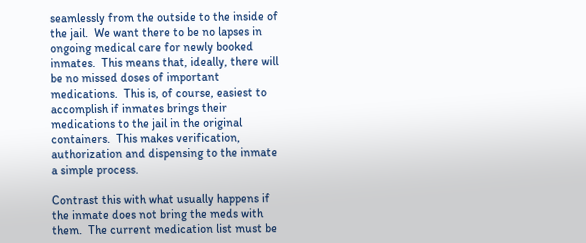seamlessly from the outside to the inside of the jail.  We want there to be no lapses in ongoing medical care for newly booked inmates.  This means that, ideally, there will be no missed doses of important medications.  This is, of course, easiest to accomplish if inmates brings their medications to the jail in the original containers.  This makes verification, authorization and dispensing to the inmate a simple process.

Contrast this with what usually happens if the inmate does not bring the meds with them.  The current medication list must be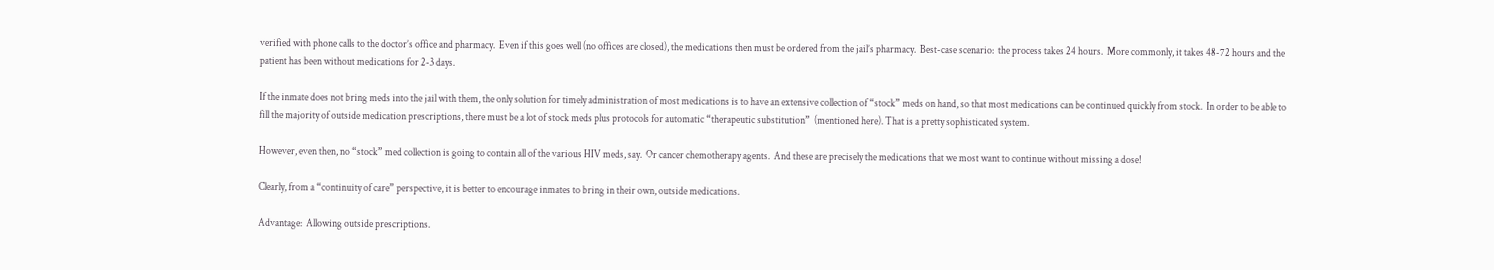verified with phone calls to the doctor’s office and pharmacy.  Even if this goes well (no offices are closed), the medications then must be ordered from the jail’s pharmacy.  Best-case scenario:  the process takes 24 hours.  More commonly, it takes 48-72 hours and the patient has been without medications for 2-3 days.

If the inmate does not bring meds into the jail with them, the only solution for timely administration of most medications is to have an extensive collection of “stock” meds on hand, so that most medications can be continued quickly from stock.  In order to be able to fill the majority of outside medication prescriptions, there must be a lot of stock meds plus protocols for automatic “therapeutic substitution”  (mentioned here). That is a pretty sophisticated system.

However, even then, no “stock” med collection is going to contain all of the various HIV meds, say.  Or cancer chemotherapy agents.  And these are precisely the medications that we most want to continue without missing a dose!

Clearly, from a “continuity of care” perspective, it is better to encourage inmates to bring in their own, outside medications.

Advantage:  Allowing outside prescriptions.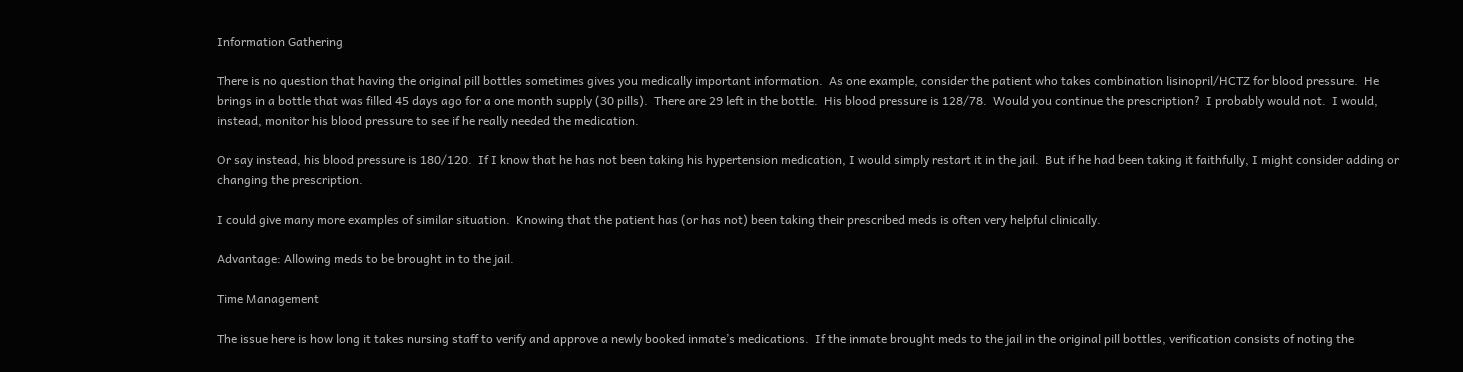Information Gathering

There is no question that having the original pill bottles sometimes gives you medically important information.  As one example, consider the patient who takes combination lisinopril/HCTZ for blood pressure.  He brings in a bottle that was filled 45 days ago for a one month supply (30 pills).  There are 29 left in the bottle.  His blood pressure is 128/78.  Would you continue the prescription?  I probably would not.  I would, instead, monitor his blood pressure to see if he really needed the medication.

Or say instead, his blood pressure is 180/120.  If I know that he has not been taking his hypertension medication, I would simply restart it in the jail.  But if he had been taking it faithfully, I might consider adding or changing the prescription.

I could give many more examples of similar situation.  Knowing that the patient has (or has not) been taking their prescribed meds is often very helpful clinically.

Advantage: Allowing meds to be brought in to the jail.

Time Management

The issue here is how long it takes nursing staff to verify and approve a newly booked inmate’s medications.  If the inmate brought meds to the jail in the original pill bottles, verification consists of noting the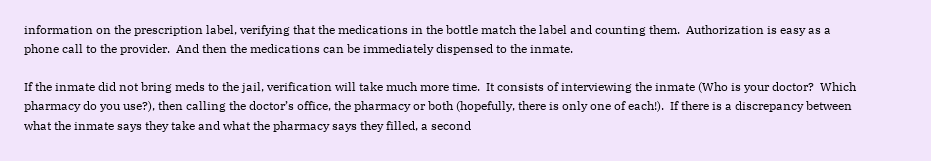information on the prescription label, verifying that the medications in the bottle match the label and counting them.  Authorization is easy as a phone call to the provider.  And then the medications can be immediately dispensed to the inmate.

If the inmate did not bring meds to the jail, verification will take much more time.  It consists of interviewing the inmate (Who is your doctor?  Which pharmacy do you use?), then calling the doctor’s office, the pharmacy or both (hopefully, there is only one of each!).  If there is a discrepancy between what the inmate says they take and what the pharmacy says they filled, a second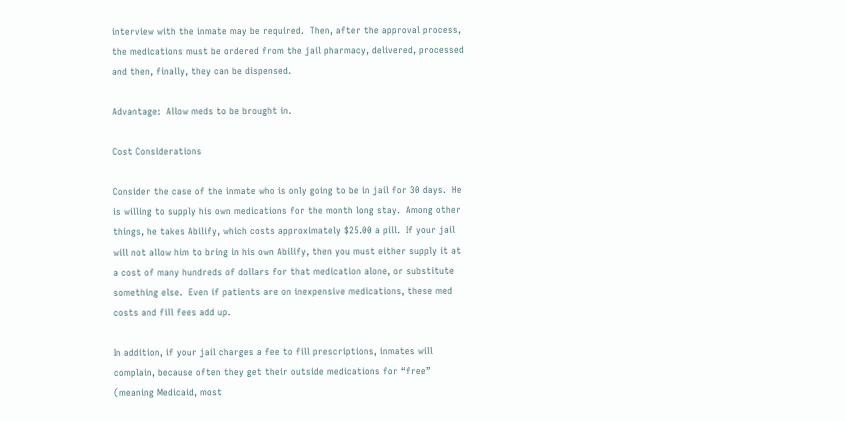interview with the inmate may be required.  Then, after the approval process, the medications must be ordered from the jail pharmacy, delivered, processed and then, finally, they can be dispensed.

Advantage:  Allow meds to be brought in.

Cost Considerations

Consider the case of the inmate who is only going to be in jail for 30 days.  He is willing to supply his own medications for the month long stay.  Among other things, he takes Abilify, which costs approximately $25.00 a pill.  If your jail will not allow him to bring in his own Abilify, then you must either supply it at a cost of many hundreds of dollars for that medication alone, or substitute something else.  Even if patients are on inexpensive medications, these med costs and fill fees add up.

In addition, if your jail charges a fee to fill prescriptions, inmates will complain, because often they get their outside medications for “free” (meaning Medicaid, most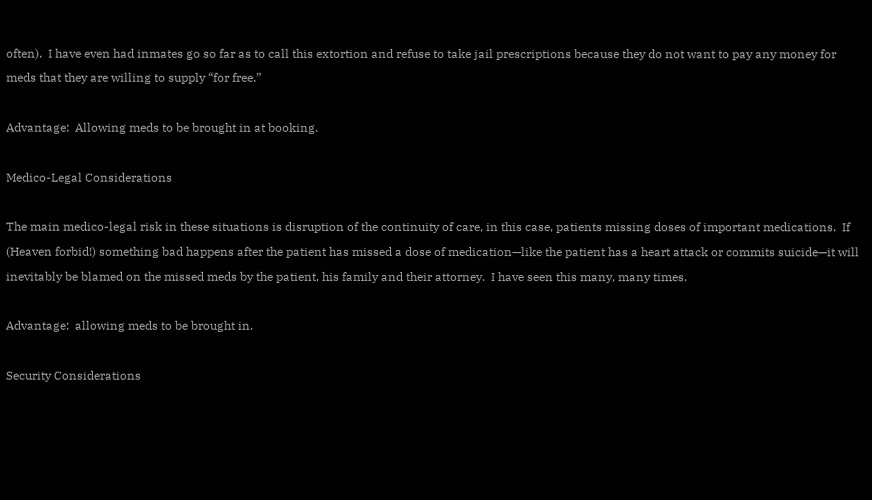often).  I have even had inmates go so far as to call this extortion and refuse to take jail prescriptions because they do not want to pay any money for meds that they are willing to supply “for free.”

Advantage:  Allowing meds to be brought in at booking.

Medico-Legal Considerations

The main medico-legal risk in these situations is disruption of the continuity of care, in this case, patients missing doses of important medications.  If (Heaven forbid!) something bad happens after the patient has missed a dose of medication—like the patient has a heart attack or commits suicide—it will inevitably be blamed on the missed meds by the patient, his family and their attorney.  I have seen this many, many times.

Advantage:  allowing meds to be brought in.

Security Considerations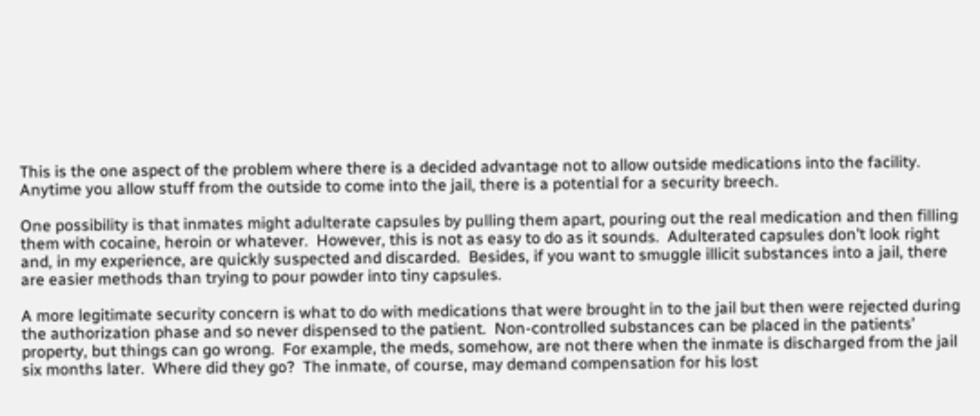This is the one aspect of the problem where there is a decided advantage not to allow outside medications into the facility.  Anytime you allow stuff from the outside to come into the jail, there is a potential for a security breech.

One possibility is that inmates might adulterate capsules by pulling them apart, pouring out the real medication and then filling them with cocaine, heroin or whatever.  However, this is not as easy to do as it sounds.  Adulterated capsules don’t look right and, in my experience, are quickly suspected and discarded.  Besides, if you want to smuggle illicit substances into a jail, there are easier methods than trying to pour powder into tiny capsules.

A more legitimate security concern is what to do with medications that were brought in to the jail but then were rejected during the authorization phase and so never dispensed to the patient.  Non-controlled substances can be placed in the patients’ property, but things can go wrong.  For example, the meds, somehow, are not there when the inmate is discharged from the jail six months later.  Where did they go?  The inmate, of course, may demand compensation for his lost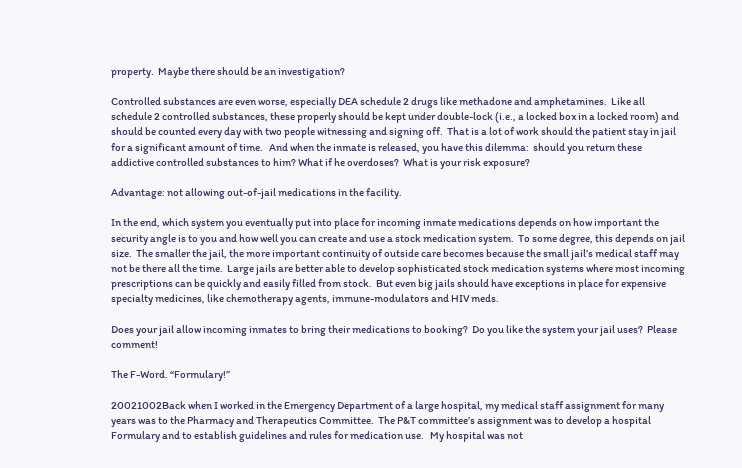property.  Maybe there should be an investigation?

Controlled substances are even worse, especially DEA schedule 2 drugs like methadone and amphetamines.  Like all schedule 2 controlled substances, these properly should be kept under double-lock (i.e., a locked box in a locked room) and should be counted every day with two people witnessing and signing off.  That is a lot of work should the patient stay in jail for a significant amount of time.   And when the inmate is released, you have this dilemma:  should you return these addictive controlled substances to him? What if he overdoses?  What is your risk exposure?

Advantage: not allowing out-of-jail medications in the facility.

In the end, which system you eventually put into place for incoming inmate medications depends on how important the security angle is to you and how well you can create and use a stock medication system.  To some degree, this depends on jail size.  The smaller the jail, the more important continuity of outside care becomes because the small jail’s medical staff may not be there all the time.  Large jails are better able to develop sophisticated stock medication systems where most incoming prescriptions can be quickly and easily filled from stock.  But even big jails should have exceptions in place for expensive specialty medicines, like chemotherapy agents, immune-modulators and HIV meds.

Does your jail allow incoming inmates to bring their medications to booking?  Do you like the system your jail uses?  Please comment!

The F-Word. “Formulary!”

20021002Back when I worked in the Emergency Department of a large hospital, my medical staff assignment for many years was to the Pharmacy and Therapeutics Committee.  The P&T committee’s assignment was to develop a hospital Formulary and to establish guidelines and rules for medication use.   My hospital was not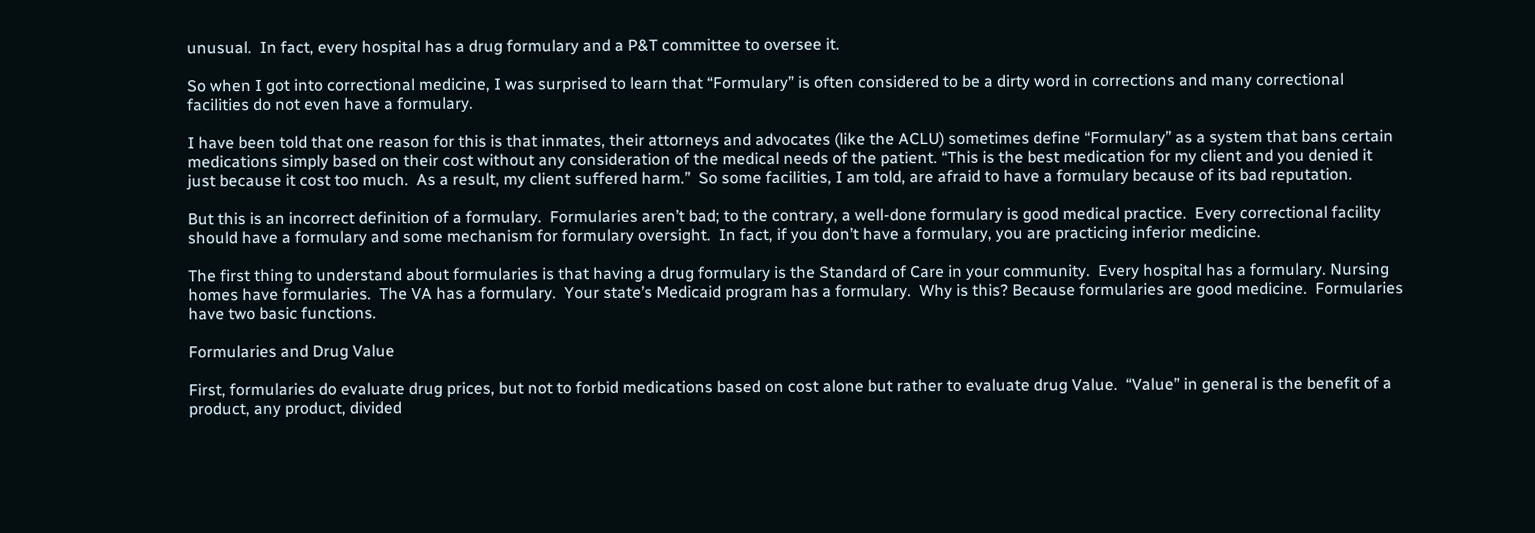unusual.  In fact, every hospital has a drug formulary and a P&T committee to oversee it.

So when I got into correctional medicine, I was surprised to learn that “Formulary” is often considered to be a dirty word in corrections and many correctional facilities do not even have a formulary.

I have been told that one reason for this is that inmates, their attorneys and advocates (like the ACLU) sometimes define “Formulary” as a system that bans certain medications simply based on their cost without any consideration of the medical needs of the patient. “This is the best medication for my client and you denied it just because it cost too much.  As a result, my client suffered harm.”  So some facilities, I am told, are afraid to have a formulary because of its bad reputation.

But this is an incorrect definition of a formulary.  Formularies aren’t bad; to the contrary, a well-done formulary is good medical practice.  Every correctional facility should have a formulary and some mechanism for formulary oversight.  In fact, if you don’t have a formulary, you are practicing inferior medicine.

The first thing to understand about formularies is that having a drug formulary is the Standard of Care in your community.  Every hospital has a formulary. Nursing homes have formularies.  The VA has a formulary.  Your state’s Medicaid program has a formulary.  Why is this? Because formularies are good medicine.  Formularies have two basic functions.

Formularies and Drug Value

First, formularies do evaluate drug prices, but not to forbid medications based on cost alone but rather to evaluate drug Value.  “Value” in general is the benefit of a product, any product, divided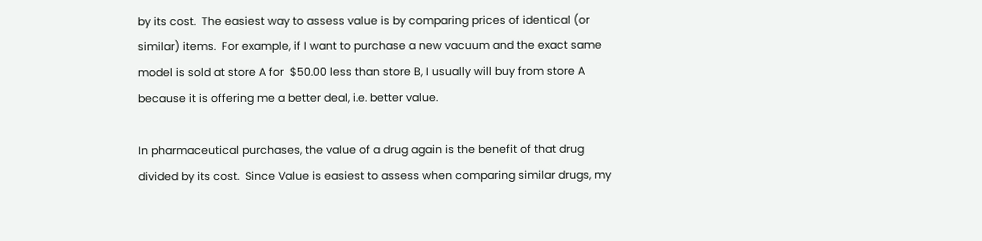by its cost.  The easiest way to assess value is by comparing prices of identical (or similar) items.  For example, if I want to purchase a new vacuum and the exact same model is sold at store A for  $50.00 less than store B, I usually will buy from store A because it is offering me a better deal, i.e. better value.

In pharmaceutical purchases, the value of a drug again is the benefit of that drug divided by its cost.  Since Value is easiest to assess when comparing similar drugs, my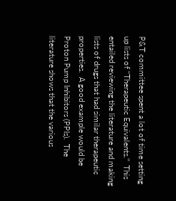P&T committee spent a lot of time setting up lists of “Therapeutic Equivalents.”  This entailed reviewing the literature and making lists of drugs that had similar therapeutic properties.  A good example would be Proton Pump Inhibitors (PPIs).  The literature shows that the various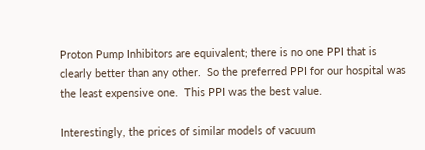Proton Pump Inhibitors are equivalent; there is no one PPI that is clearly better than any other.  So the preferred PPI for our hospital was the least expensive one.  This PPI was the best value.

Interestingly, the prices of similar models of vacuum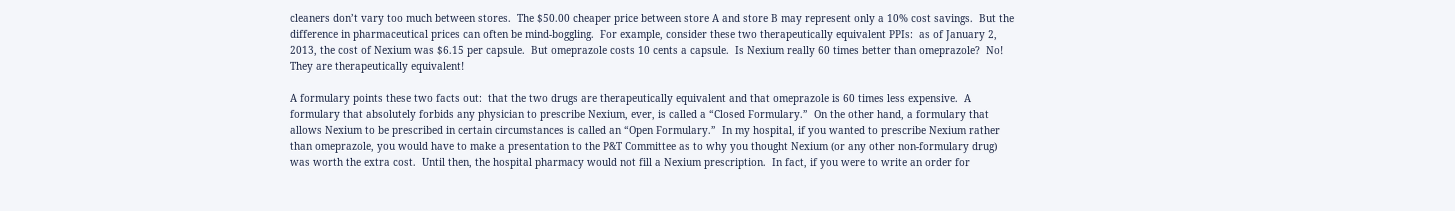cleaners don’t vary too much between stores.  The $50.00 cheaper price between store A and store B may represent only a 10% cost savings.  But the difference in pharmaceutical prices can often be mind-boggling.  For example, consider these two therapeutically equivalent PPIs:  as of January 2, 2013, the cost of Nexium was $6.15 per capsule.  But omeprazole costs 10 cents a capsule.  Is Nexium really 60 times better than omeprazole?  No!  They are therapeutically equivalent!

A formulary points these two facts out:  that the two drugs are therapeutically equivalent and that omeprazole is 60 times less expensive.  A formulary that absolutely forbids any physician to prescribe Nexium, ever, is called a “Closed Formulary.”  On the other hand, a formulary that allows Nexium to be prescribed in certain circumstances is called an “Open Formulary.”  In my hospital, if you wanted to prescribe Nexium rather than omeprazole, you would have to make a presentation to the P&T Committee as to why you thought Nexium (or any other non-formulary drug) was worth the extra cost.  Until then, the hospital pharmacy would not fill a Nexium prescription.  In fact, if you were to write an order for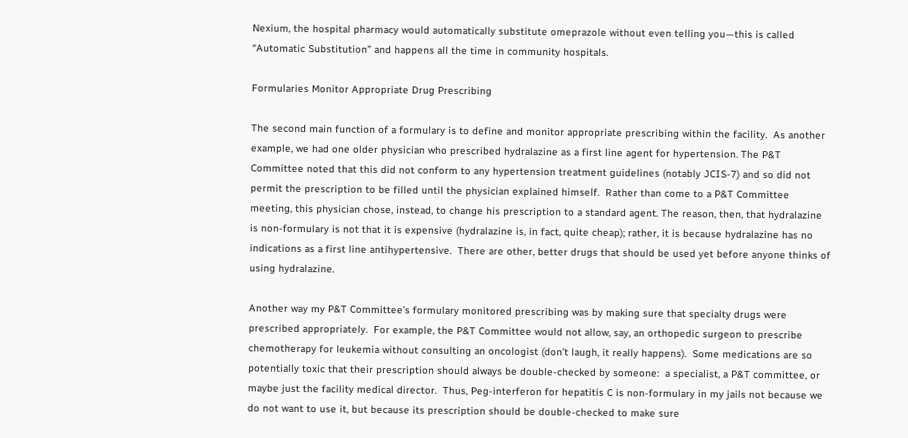Nexium, the hospital pharmacy would automatically substitute omeprazole without even telling you—this is called “Automatic Substitution” and happens all the time in community hospitals.

Formularies Monitor Appropriate Drug Prescribing

The second main function of a formulary is to define and monitor appropriate prescribing within the facility.  As another example, we had one older physician who prescribed hydralazine as a first line agent for hypertension. The P&T Committee noted that this did not conform to any hypertension treatment guidelines (notably JCIS-7) and so did not permit the prescription to be filled until the physician explained himself.  Rather than come to a P&T Committee meeting, this physician chose, instead, to change his prescription to a standard agent. The reason, then, that hydralazine is non-formulary is not that it is expensive (hydralazine is, in fact, quite cheap); rather, it is because hydralazine has no indications as a first line antihypertensive.  There are other, better drugs that should be used yet before anyone thinks of using hydralazine.

Another way my P&T Committee’s formulary monitored prescribing was by making sure that specialty drugs were prescribed appropriately.  For example, the P&T Committee would not allow, say, an orthopedic surgeon to prescribe chemotherapy for leukemia without consulting an oncologist (don’t laugh, it really happens).  Some medications are so potentially toxic that their prescription should always be double-checked by someone:  a specialist, a P&T committee, or maybe just the facility medical director.  Thus, Peg-interferon for hepatitis C is non-formulary in my jails not because we do not want to use it, but because its prescription should be double-checked to make sure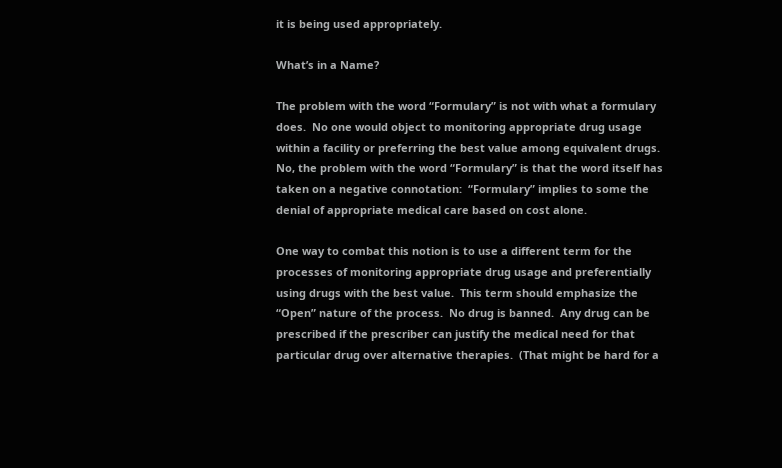it is being used appropriately.

What’s in a Name?

The problem with the word “Formulary” is not with what a formulary does.  No one would object to monitoring appropriate drug usage within a facility or preferring the best value among equivalent drugs.  No, the problem with the word “Formulary” is that the word itself has taken on a negative connotation:  “Formulary” implies to some the denial of appropriate medical care based on cost alone.

One way to combat this notion is to use a different term for the processes of monitoring appropriate drug usage and preferentially using drugs with the best value.  This term should emphasize the “Open” nature of the process.  No drug is banned.  Any drug can be prescribed if the prescriber can justify the medical need for that particular drug over alternative therapies.  (That might be hard for a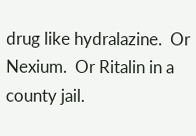drug like hydralazine.  Or Nexium.  Or Ritalin in a county jail.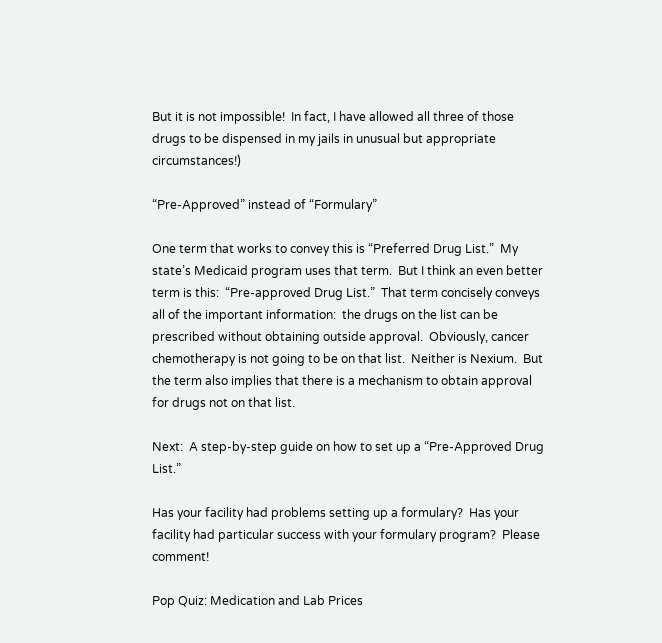But it is not impossible!  In fact, I have allowed all three of those drugs to be dispensed in my jails in unusual but appropriate circumstances!)

“Pre-Approved” instead of “Formulary”

One term that works to convey this is “Preferred Drug List.”  My state’s Medicaid program uses that term.  But I think an even better term is this:  “Pre-approved Drug List.”  That term concisely conveys all of the important information:  the drugs on the list can be prescribed without obtaining outside approval.  Obviously, cancer chemotherapy is not going to be on that list.  Neither is Nexium.  But the term also implies that there is a mechanism to obtain approval for drugs not on that list.

Next:  A step-by-step guide on how to set up a “Pre-Approved Drug List.”

Has your facility had problems setting up a formulary?  Has your facility had particular success with your formulary program?  Please comment!

Pop Quiz: Medication and Lab Prices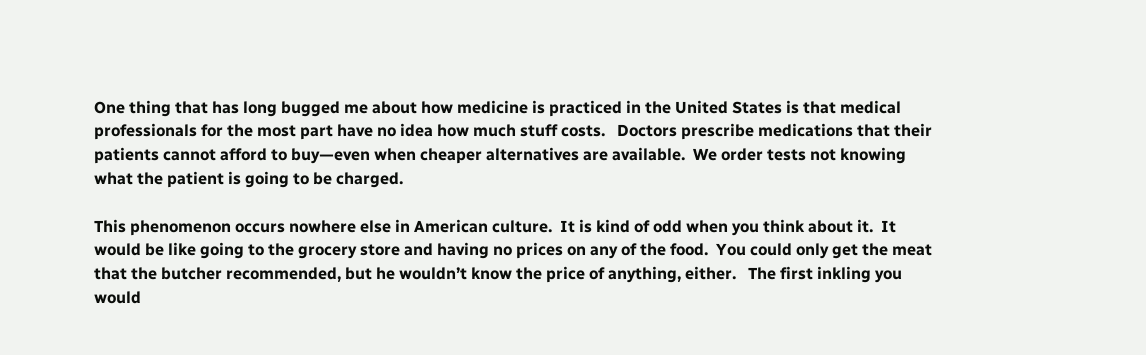One thing that has long bugged me about how medicine is practiced in the United States is that medical professionals for the most part have no idea how much stuff costs.   Doctors prescribe medications that their patients cannot afford to buy—even when cheaper alternatives are available.  We order tests not knowing what the patient is going to be charged.

This phenomenon occurs nowhere else in American culture.  It is kind of odd when you think about it.  It would be like going to the grocery store and having no prices on any of the food.  You could only get the meat that the butcher recommended, but he wouldn’t know the price of anything, either.   The first inkling you would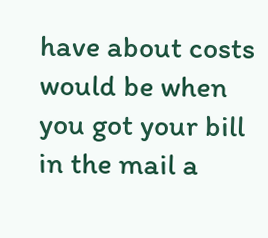have about costs would be when you got your bill in the mail a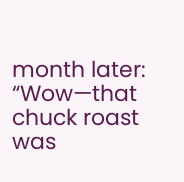month later:  “Wow—that chuck roast was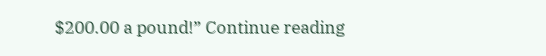$200.00 a pound!” Continue reading